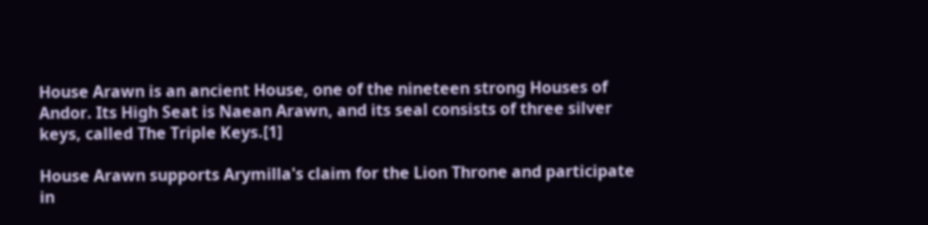House Arawn is an ancient House, one of the nineteen strong Houses of Andor. Its High Seat is Naean Arawn, and its seal consists of three silver keys, called The Triple Keys.[1]

House Arawn supports Arymilla's claim for the Lion Throne and participate in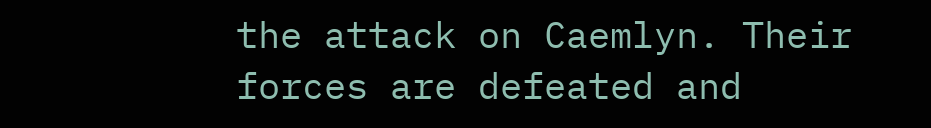the attack on Caemlyn. Their forces are defeated and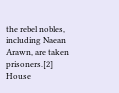the rebel nobles, including Naean Arawn, are taken prisoners.[2] House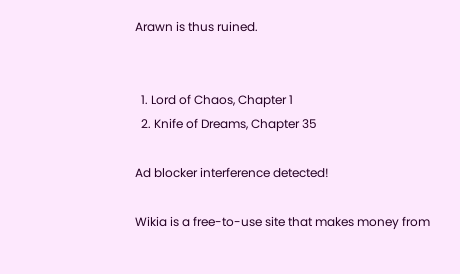Arawn is thus ruined.


  1. Lord of Chaos, Chapter 1
  2. Knife of Dreams, Chapter 35

Ad blocker interference detected!

Wikia is a free-to-use site that makes money from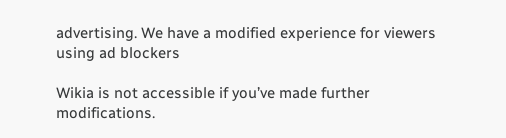advertising. We have a modified experience for viewers using ad blockers

Wikia is not accessible if you’ve made further modifications.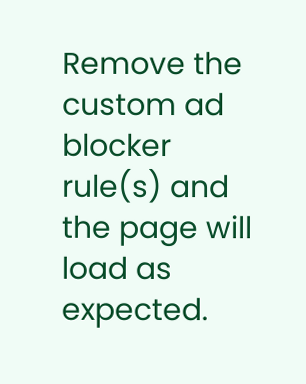Remove the custom ad blocker rule(s) and the page will load as expected.